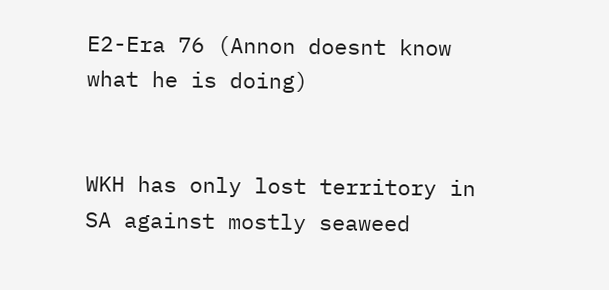E2-Era 76 (Annon doesnt know what he is doing)


WKH has only lost territory in SA against mostly seaweed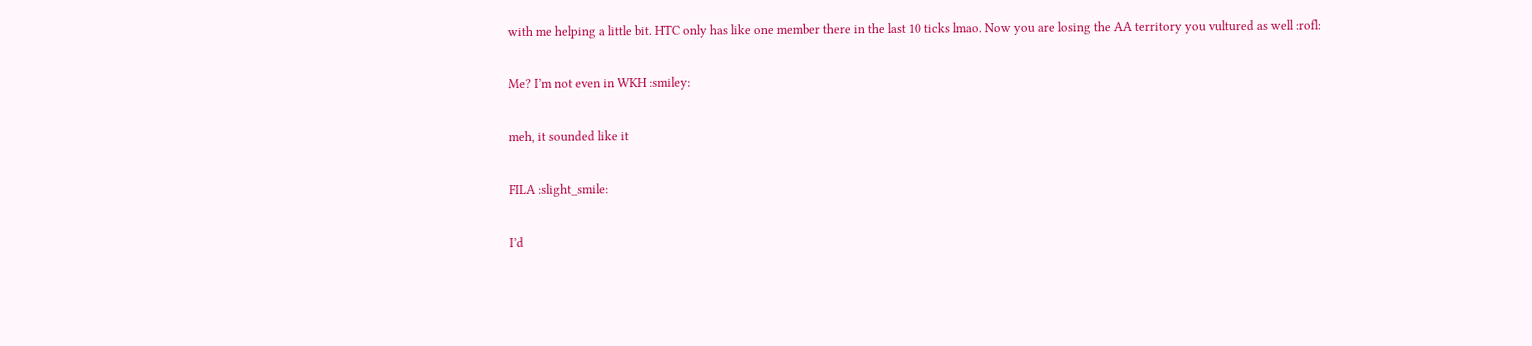with me helping a little bit. HTC only has like one member there in the last 10 ticks lmao. Now you are losing the AA territory you vultured as well :rofl:


Me? I’m not even in WKH :smiley:


meh, it sounded like it


FILA :slight_smile:


I’d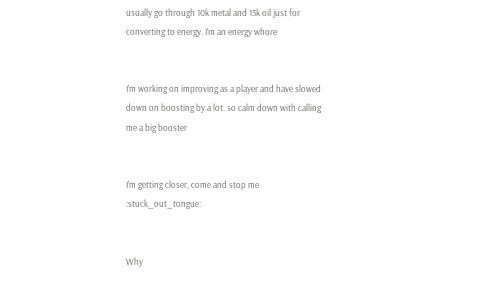usually go through 10k metal and 15k oil just for converting to energy. I’m an energy whore


I’m working on improving as a player and have slowed down on boosting by a lot. so calm down with calling me a big booster


I’m getting closer, come and stop me :stuck_out_tongue:


Why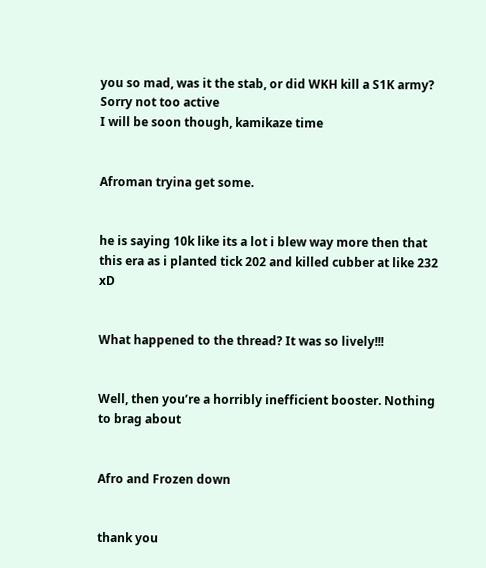you so mad, was it the stab, or did WKH kill a S1K army? Sorry not too active
I will be soon though, kamikaze time


Afroman tryina get some.


he is saying 10k like its a lot i blew way more then that this era as i planted tick 202 and killed cubber at like 232 xD


What happened to the thread? It was so lively!!!


Well, then you’re a horribly inefficient booster. Nothing to brag about


Afro and Frozen down


thank you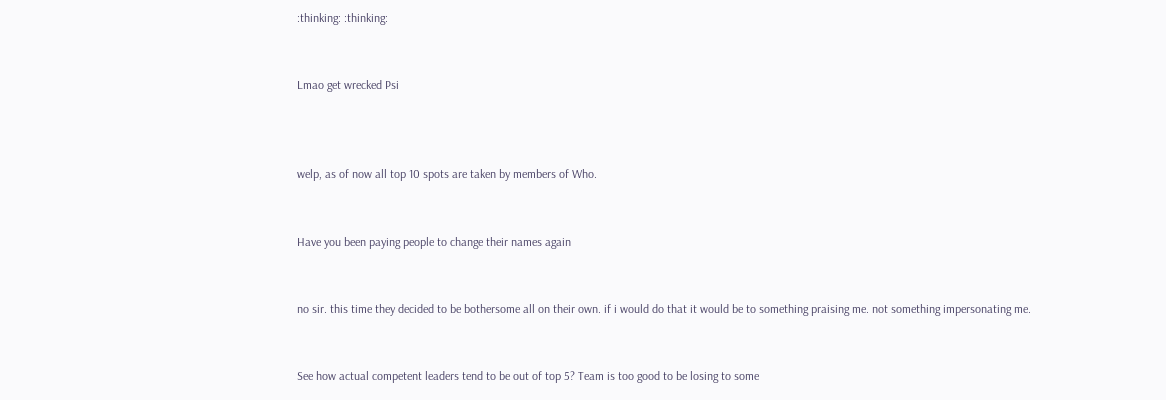:thinking: :thinking:


Lmao get wrecked Psi



welp, as of now all top 10 spots are taken by members of Who.


Have you been paying people to change their names again


no sir. this time they decided to be bothersome all on their own. if i would do that it would be to something praising me. not something impersonating me.


See how actual competent leaders tend to be out of top 5? Team is too good to be losing to some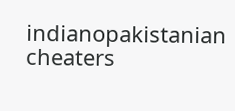indianopakistanian cheaters